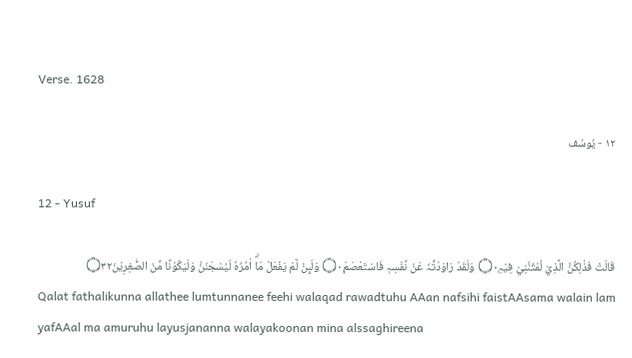Verse. 1628

١٢ - يُوسُف

12 - Yusuf

قَالَتْ فَذٰلِكُنَّ الَّذِيْ لُمْتُنَّنِيْ فِيْہِ۝۰ۭ وَلَقَدْ رَاوَدْتُّہٗ عَنْ نَّفْسِہٖ فَاسْتَعْصَمَ۝۰ۭ وَلَىِٕنْ لَّمْ يَفْعَلْ مَاۗ اٰمُرُہٗ لَيُسْجَنَنَّ وَلَيَكُوْنًا مِّنَ الصّٰغِرِيْنَ۝۳۲
Qalat fathalikunna allathee lumtunnanee feehi walaqad rawadtuhu AAan nafsihi faistAAsama walain lam yafAAal ma amuruhu layusjananna walayakoonan mina alssaghireena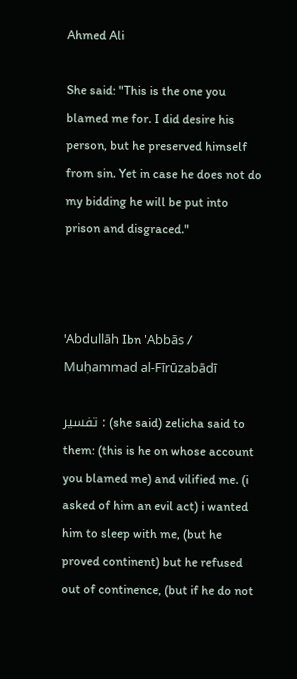Ahmed Ali

She said: "This is the one you blamed me for. I did desire his person, but he preserved himself from sin. Yet in case he does not do my bidding he will be put into prison and disgraced."



'Abdullāh Ibn 'Abbās / Muḥammad al-Fīrūzabādī

تفسير : (she said) zelicha said to them: (this is he on whose account you blamed me) and vilified me. (i asked of him an evil act) i wanted him to sleep with me, (but he proved continent) but he refused out of continence, (but if he do not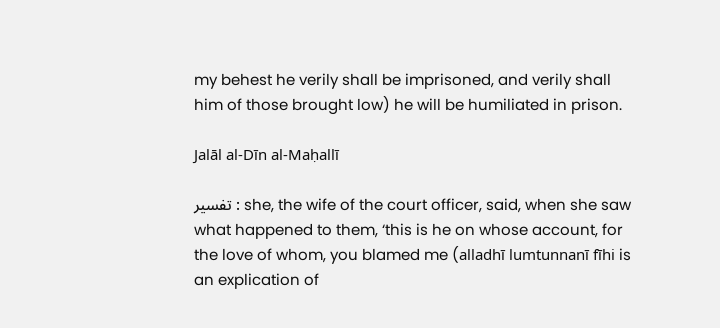my behest he verily shall be imprisoned, and verily shall him of those brought low) he will be humiliated in prison.

Jalāl al-Dīn al-Maḥallī

تفسير : she, the wife of the court officer, said, when she saw what happened to them, ‘this is he on whose account, for the love of whom, you blamed me (alladhī lumtunnanī fīhi is an explication of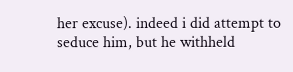her excuse). indeed i did attempt to seduce him, but he withheld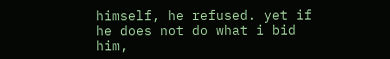himself, he refused. yet if he does not do what i bid him,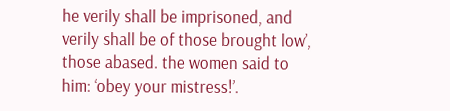he verily shall be imprisoned, and verily shall be of those brought low’, those abased. the women said to him: ‘obey your mistress!’.